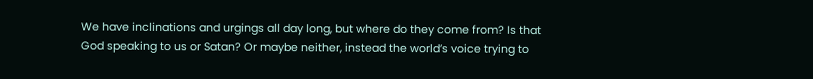We have inclinations and urgings all day long, but where do they come from? Is that God speaking to us or Satan? Or maybe neither, instead the world’s voice trying to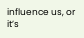influence us, or it’s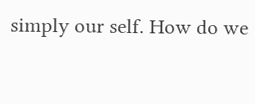simply our self. How do we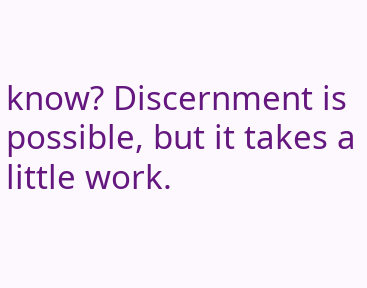know? Discernment is possible, but it takes a little work.